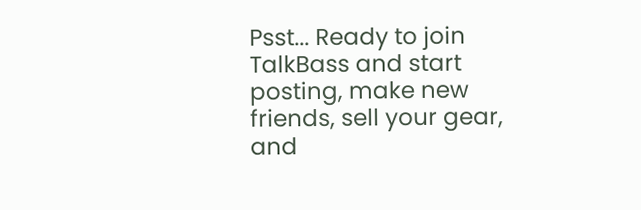Psst... Ready to join TalkBass and start posting, make new friends, sell your gear, and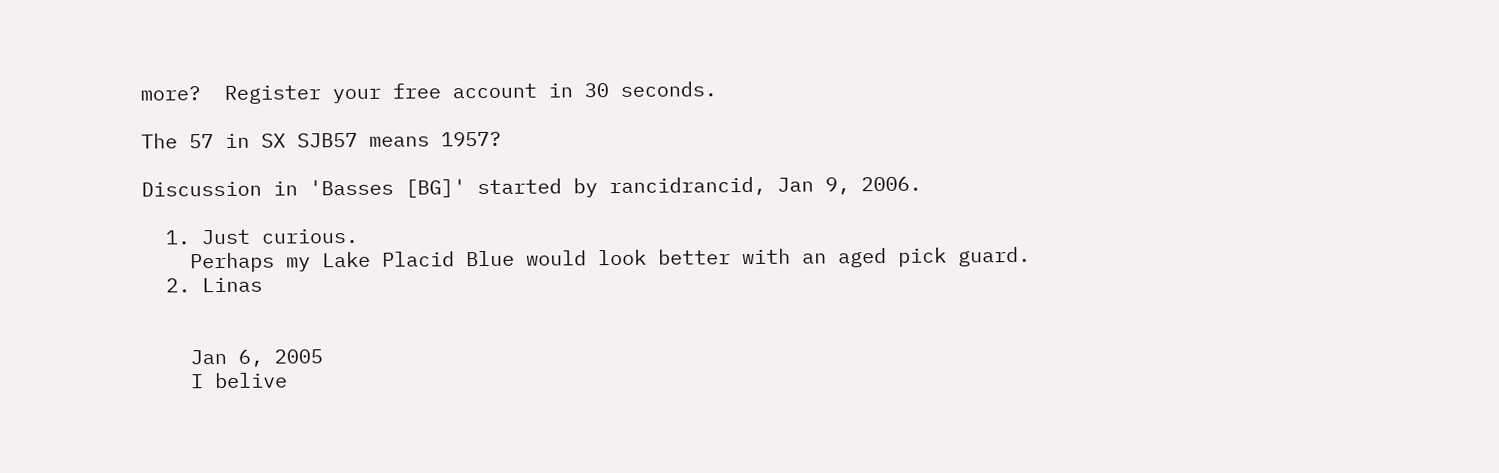more?  Register your free account in 30 seconds.

The 57 in SX SJB57 means 1957?

Discussion in 'Basses [BG]' started by rancidrancid, Jan 9, 2006.

  1. Just curious.
    Perhaps my Lake Placid Blue would look better with an aged pick guard.
  2. Linas


    Jan 6, 2005
    I belive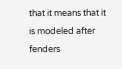that it means that it is modeled after fenders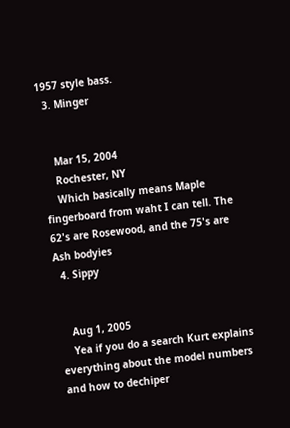1957 style bass.
  3. Minger


    Mar 15, 2004
    Rochester, NY
    Which basically means Maple fingerboard from waht I can tell. The 62's are Rosewood, and the 75's are Ash bodyies
  4. Sippy


    Aug 1, 2005
    Yea if you do a search Kurt explains everything about the model numbers and how to dechiper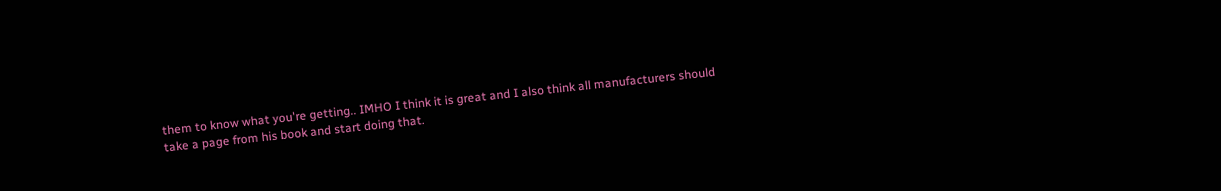them to know what you're getting.. IMHO I think it is great and I also think all manufacturers should take a page from his book and start doing that.